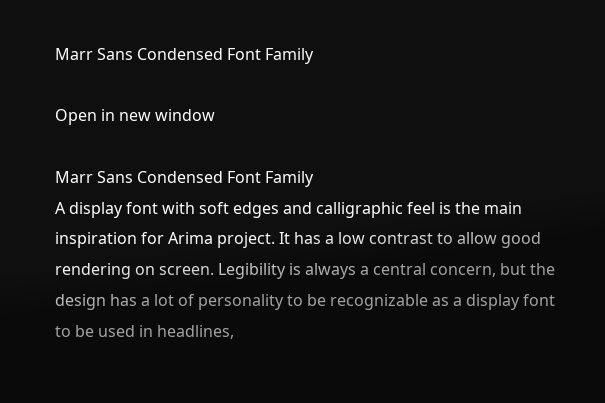Marr Sans Condensed Font Family

Open in new window

Marr Sans Condensed Font Family
A display font with soft edges and calligraphic feel is the main inspiration for Arima project. It has a low contrast to allow good rendering on screen. Legibility is always a central concern, but the design has a lot of personality to be recognizable as a display font to be used in headlines,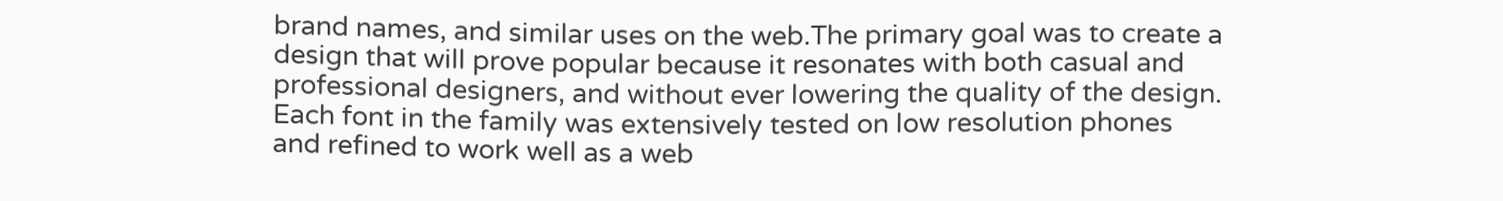brand names, and similar uses on the web.The primary goal was to create a design that will prove popular because it resonates with both casual and professional designers, and without ever lowering the quality of the design. Each font in the family was extensively tested on low resolution phones and refined to work well as a web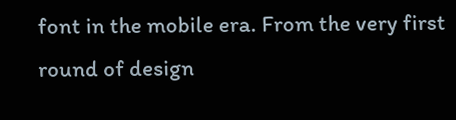font in the mobile era. From the very first round of design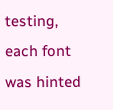testing, each font was hinted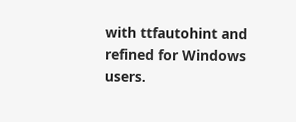with ttfautohint and refined for Windows users.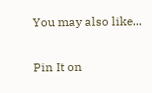You may also like...

Pin It on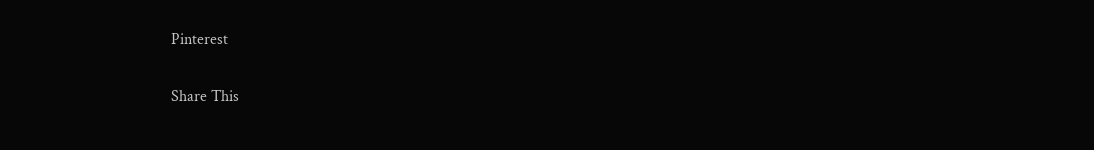Pinterest

Share This